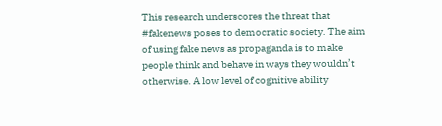This research underscores the threat that #fakenews poses to democratic society. The aim of using fake news as propaganda is to make people think and behave in ways they wouldn’t otherwise. A low level of cognitive ability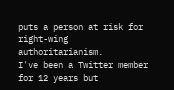puts a person at risk for right-wing authoritarianism.
I've been a Twitter member for 12 years but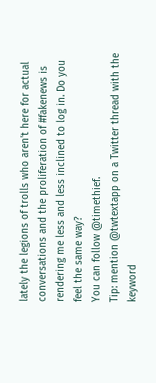lately the legions of trolls who aren't here for actual conversations and the proliferation of #fakenews is rendering me less and less inclined to log in. Do you feel the same way?
You can follow @timethief.
Tip: mention @twtextapp on a Twitter thread with the keyword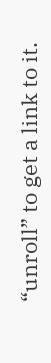“unroll” to get a link to it.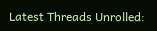Latest Threads Unrolled: